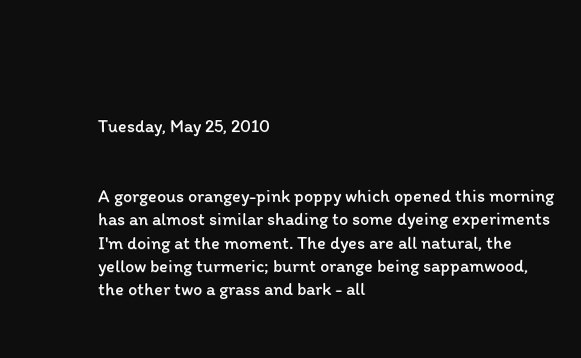Tuesday, May 25, 2010


A gorgeous orangey-pink poppy which opened this morning has an almost similar shading to some dyeing experiments I'm doing at the moment. The dyes are all natural, the yellow being turmeric; burnt orange being sappamwood, the other two a grass and bark - all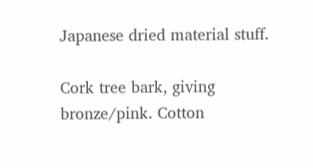Japanese dried material stuff.

Cork tree bark, giving bronze/pink. Cotton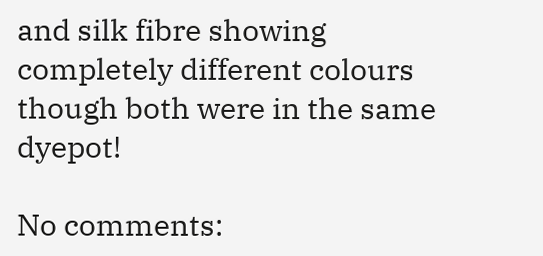and silk fibre showing completely different colours though both were in the same dyepot!

No comments: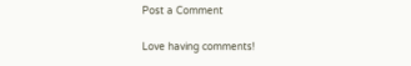Post a Comment

Love having comments!